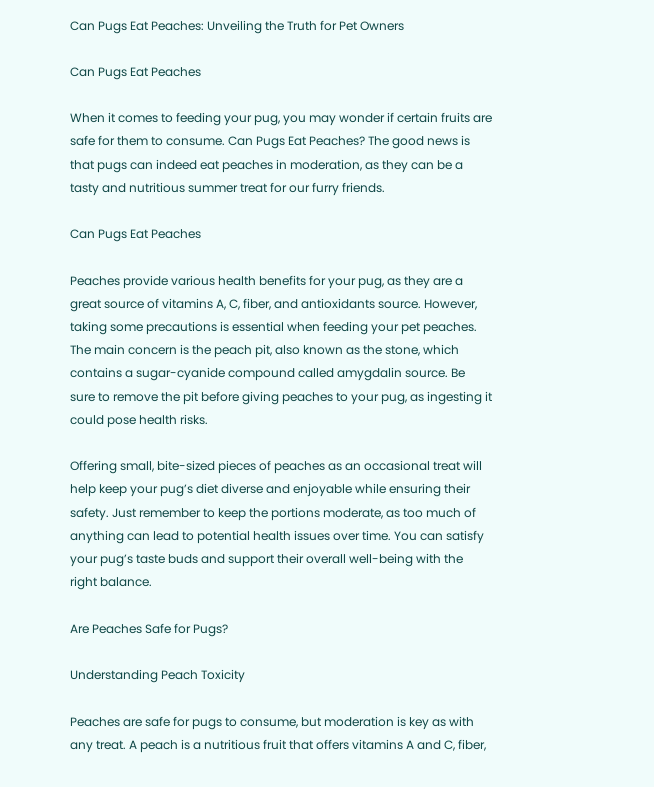Can Pugs Eat Peaches: Unveiling the Truth for Pet Owners

Can Pugs Eat Peaches

When it comes to feeding your pug, you may wonder if certain fruits are safe for them to consume. Can Pugs Eat Peaches? The good news is that pugs can indeed eat peaches in moderation, as they can be a tasty and nutritious summer treat for our furry friends.

Can Pugs Eat Peaches

Peaches provide various health benefits for your pug, as they are a great source of vitamins A, C, fiber, and antioxidants source. However, taking some precautions is essential when feeding your pet peaches. The main concern is the peach pit, also known as the stone, which contains a sugar-cyanide compound called amygdalin source. Be sure to remove the pit before giving peaches to your pug, as ingesting it could pose health risks.

Offering small, bite-sized pieces of peaches as an occasional treat will help keep your pug’s diet diverse and enjoyable while ensuring their safety. Just remember to keep the portions moderate, as too much of anything can lead to potential health issues over time. You can satisfy your pug’s taste buds and support their overall well-being with the right balance.

Are Peaches Safe for Pugs?

Understanding Peach Toxicity

Peaches are safe for pugs to consume, but moderation is key as with any treat. A peach is a nutritious fruit that offers vitamins A and C, fiber,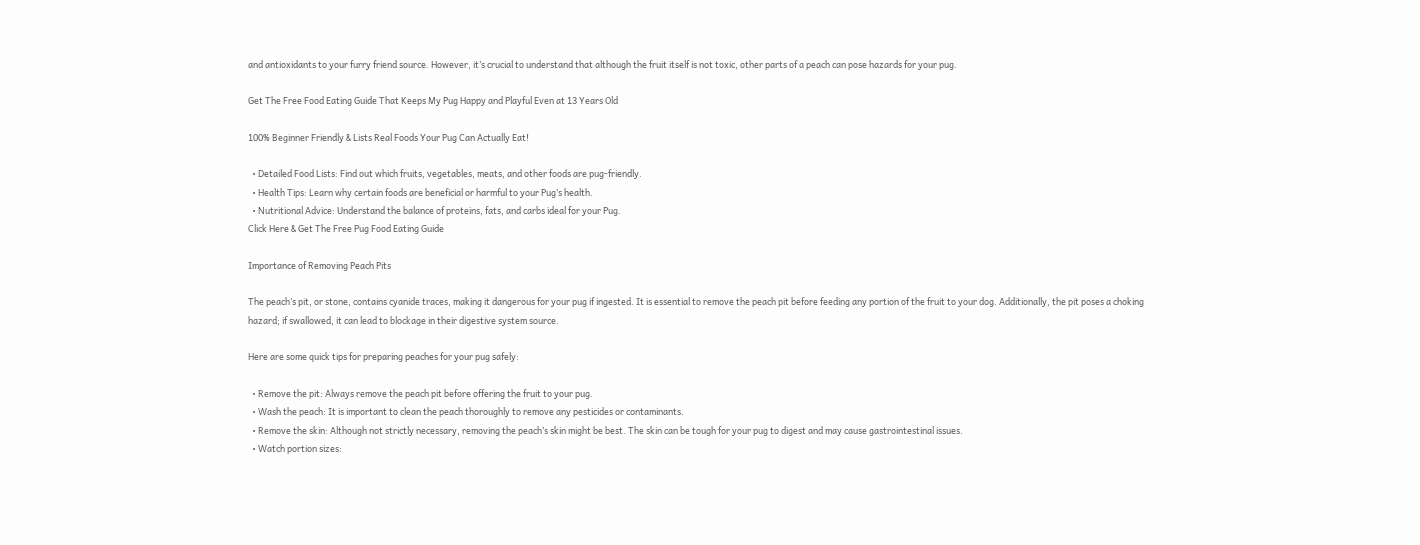and antioxidants to your furry friend source. However, it’s crucial to understand that although the fruit itself is not toxic, other parts of a peach can pose hazards for your pug.

Get The Free Food Eating Guide That Keeps My Pug Happy and Playful Even at 13 Years Old

100% Beginner Friendly & Lists Real Foods Your Pug Can Actually Eat!

  • Detailed Food Lists: Find out which fruits, vegetables, meats, and other foods are pug-friendly.
  • Health Tips: Learn why certain foods are beneficial or harmful to your Pug’s health.
  • Nutritional Advice: Understand the balance of proteins, fats, and carbs ideal for your Pug.
Click Here & Get The Free Pug Food Eating Guide

Importance of Removing Peach Pits

The peach’s pit, or stone, contains cyanide traces, making it dangerous for your pug if ingested. It is essential to remove the peach pit before feeding any portion of the fruit to your dog. Additionally, the pit poses a choking hazard; if swallowed, it can lead to blockage in their digestive system source.

Here are some quick tips for preparing peaches for your pug safely:

  • Remove the pit: Always remove the peach pit before offering the fruit to your pug.
  • Wash the peach: It is important to clean the peach thoroughly to remove any pesticides or contaminants.
  • Remove the skin: Although not strictly necessary, removing the peach’s skin might be best. The skin can be tough for your pug to digest and may cause gastrointestinal issues.
  • Watch portion sizes: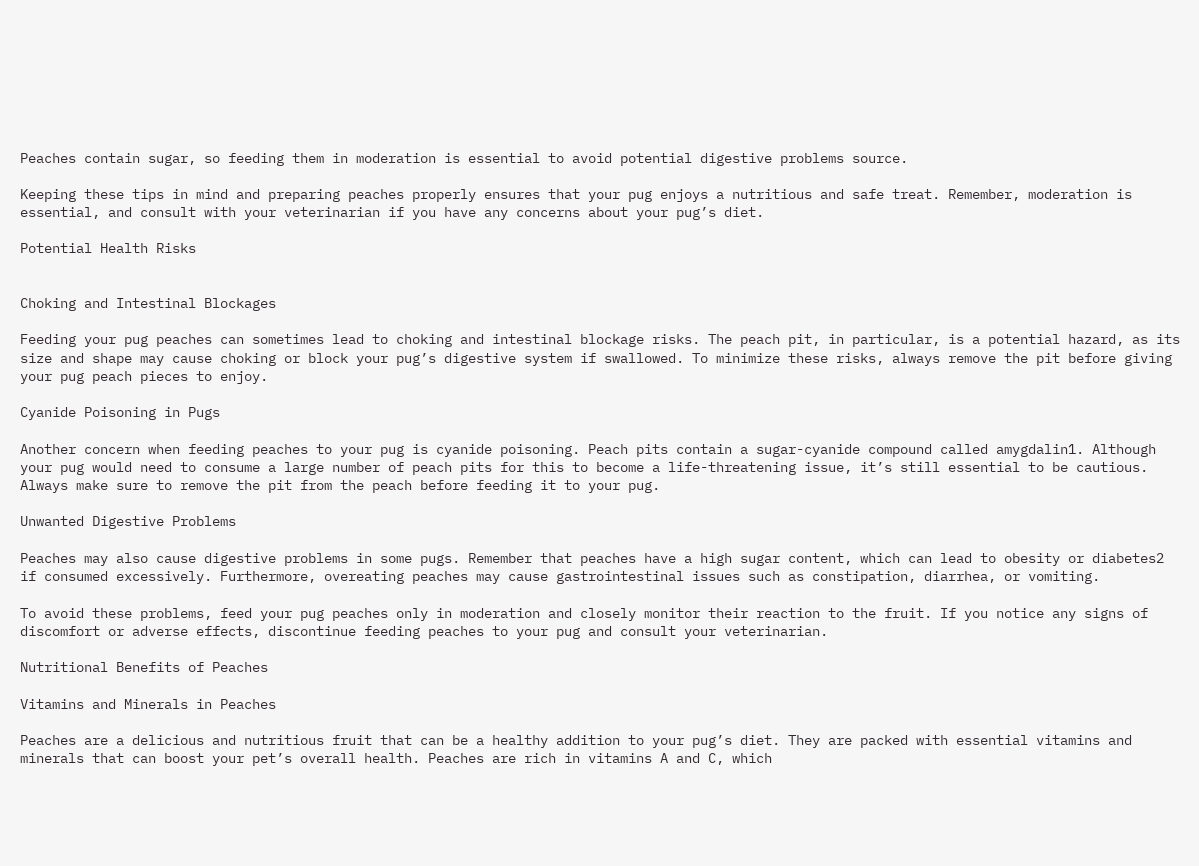Peaches contain sugar, so feeding them in moderation is essential to avoid potential digestive problems source.

Keeping these tips in mind and preparing peaches properly ensures that your pug enjoys a nutritious and safe treat. Remember, moderation is essential, and consult with your veterinarian if you have any concerns about your pug’s diet.

Potential Health Risks


Choking and Intestinal Blockages

Feeding your pug peaches can sometimes lead to choking and intestinal blockage risks. The peach pit, in particular, is a potential hazard, as its size and shape may cause choking or block your pug’s digestive system if swallowed. To minimize these risks, always remove the pit before giving your pug peach pieces to enjoy.

Cyanide Poisoning in Pugs

Another concern when feeding peaches to your pug is cyanide poisoning. Peach pits contain a sugar-cyanide compound called amygdalin1. Although your pug would need to consume a large number of peach pits for this to become a life-threatening issue, it’s still essential to be cautious. Always make sure to remove the pit from the peach before feeding it to your pug.

Unwanted Digestive Problems

Peaches may also cause digestive problems in some pugs. Remember that peaches have a high sugar content, which can lead to obesity or diabetes2 if consumed excessively. Furthermore, overeating peaches may cause gastrointestinal issues such as constipation, diarrhea, or vomiting.

To avoid these problems, feed your pug peaches only in moderation and closely monitor their reaction to the fruit. If you notice any signs of discomfort or adverse effects, discontinue feeding peaches to your pug and consult your veterinarian.

Nutritional Benefits of Peaches

Vitamins and Minerals in Peaches

Peaches are a delicious and nutritious fruit that can be a healthy addition to your pug’s diet. They are packed with essential vitamins and minerals that can boost your pet’s overall health. Peaches are rich in vitamins A and C, which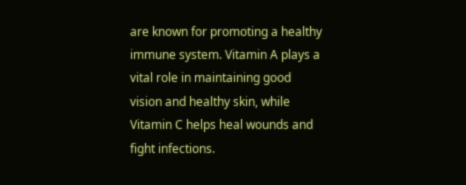are known for promoting a healthy immune system. Vitamin A plays a vital role in maintaining good vision and healthy skin, while Vitamin C helps heal wounds and fight infections.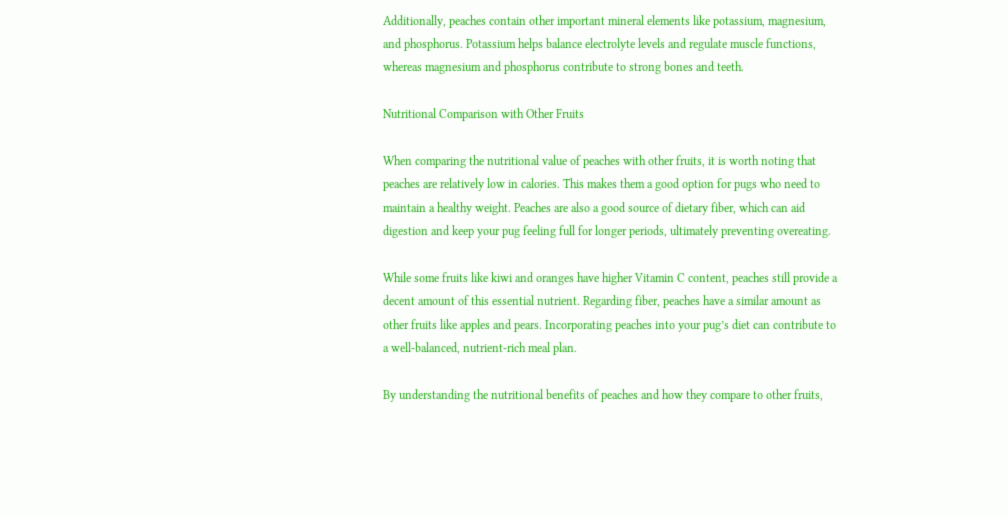Additionally, peaches contain other important mineral elements like potassium, magnesium, and phosphorus. Potassium helps balance electrolyte levels and regulate muscle functions, whereas magnesium and phosphorus contribute to strong bones and teeth.

Nutritional Comparison with Other Fruits

When comparing the nutritional value of peaches with other fruits, it is worth noting that peaches are relatively low in calories. This makes them a good option for pugs who need to maintain a healthy weight. Peaches are also a good source of dietary fiber, which can aid digestion and keep your pug feeling full for longer periods, ultimately preventing overeating.

While some fruits like kiwi and oranges have higher Vitamin C content, peaches still provide a decent amount of this essential nutrient. Regarding fiber, peaches have a similar amount as other fruits like apples and pears. Incorporating peaches into your pug’s diet can contribute to a well-balanced, nutrient-rich meal plan.

By understanding the nutritional benefits of peaches and how they compare to other fruits,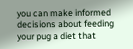you can make informed decisions about feeding your pug a diet that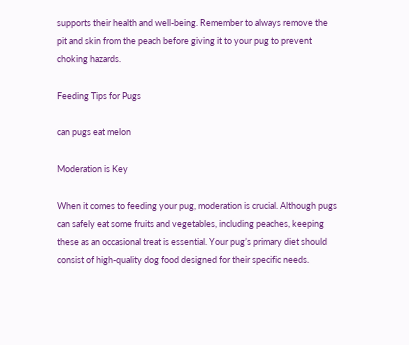supports their health and well-being. Remember to always remove the pit and skin from the peach before giving it to your pug to prevent choking hazards.

Feeding Tips for Pugs

can pugs eat melon

Moderation is Key

When it comes to feeding your pug, moderation is crucial. Although pugs can safely eat some fruits and vegetables, including peaches, keeping these as an occasional treat is essential. Your pug’s primary diet should consist of high-quality dog food designed for their specific needs.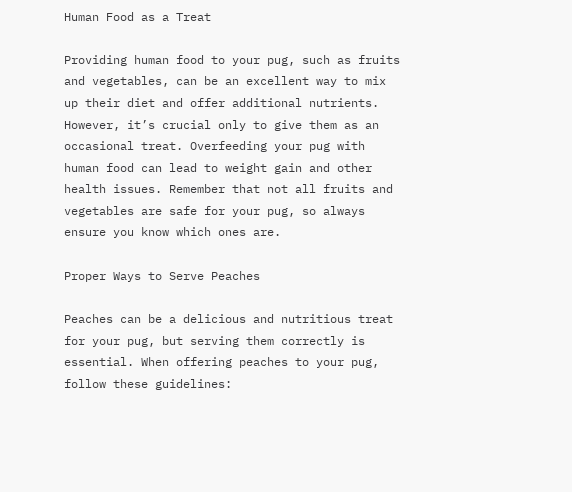Human Food as a Treat

Providing human food to your pug, such as fruits and vegetables, can be an excellent way to mix up their diet and offer additional nutrients. However, it’s crucial only to give them as an occasional treat. Overfeeding your pug with human food can lead to weight gain and other health issues. Remember that not all fruits and vegetables are safe for your pug, so always ensure you know which ones are.

Proper Ways to Serve Peaches

Peaches can be a delicious and nutritious treat for your pug, but serving them correctly is essential. When offering peaches to your pug, follow these guidelines: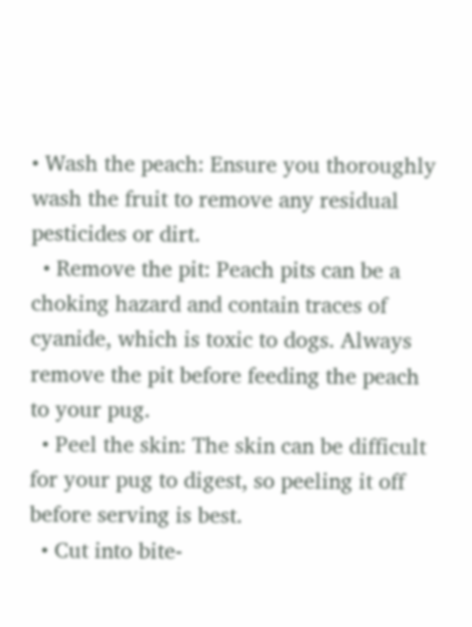• Wash the peach: Ensure you thoroughly wash the fruit to remove any residual pesticides or dirt.
  • Remove the pit: Peach pits can be a choking hazard and contain traces of cyanide, which is toxic to dogs. Always remove the pit before feeding the peach to your pug.
  • Peel the skin: The skin can be difficult for your pug to digest, so peeling it off before serving is best.
  • Cut into bite-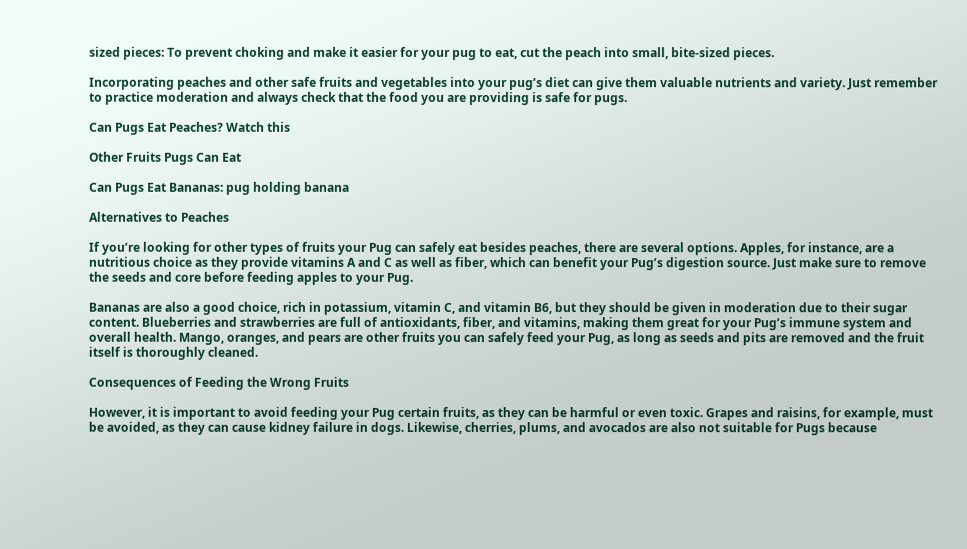sized pieces: To prevent choking and make it easier for your pug to eat, cut the peach into small, bite-sized pieces.

Incorporating peaches and other safe fruits and vegetables into your pug’s diet can give them valuable nutrients and variety. Just remember to practice moderation and always check that the food you are providing is safe for pugs.

Can Pugs Eat Peaches? Watch this

Other Fruits Pugs Can Eat

Can Pugs Eat Bananas: pug holding banana

Alternatives to Peaches

If you’re looking for other types of fruits your Pug can safely eat besides peaches, there are several options. Apples, for instance, are a nutritious choice as they provide vitamins A and C as well as fiber, which can benefit your Pug’s digestion source. Just make sure to remove the seeds and core before feeding apples to your Pug.

Bananas are also a good choice, rich in potassium, vitamin C, and vitamin B6, but they should be given in moderation due to their sugar content. Blueberries and strawberries are full of antioxidants, fiber, and vitamins, making them great for your Pug’s immune system and overall health. Mango, oranges, and pears are other fruits you can safely feed your Pug, as long as seeds and pits are removed and the fruit itself is thoroughly cleaned.

Consequences of Feeding the Wrong Fruits

However, it is important to avoid feeding your Pug certain fruits, as they can be harmful or even toxic. Grapes and raisins, for example, must be avoided, as they can cause kidney failure in dogs. Likewise, cherries, plums, and avocados are also not suitable for Pugs because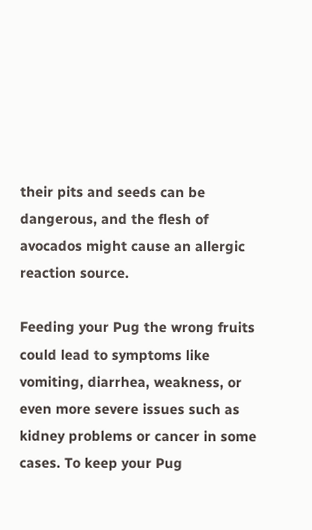their pits and seeds can be dangerous, and the flesh of avocados might cause an allergic reaction source.

Feeding your Pug the wrong fruits could lead to symptoms like vomiting, diarrhea, weakness, or even more severe issues such as kidney problems or cancer in some cases. To keep your Pug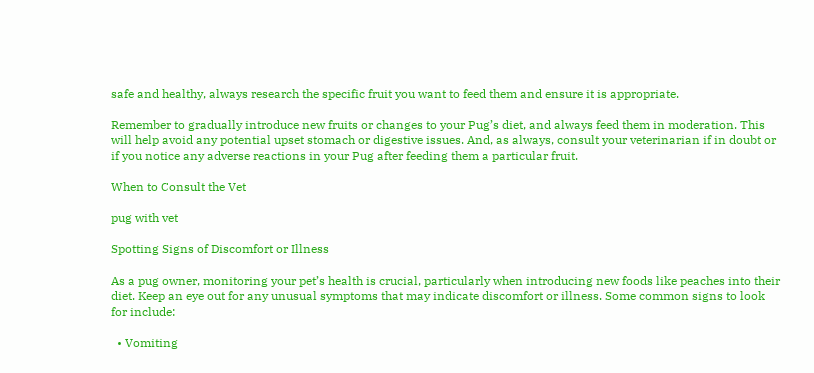safe and healthy, always research the specific fruit you want to feed them and ensure it is appropriate.

Remember to gradually introduce new fruits or changes to your Pug’s diet, and always feed them in moderation. This will help avoid any potential upset stomach or digestive issues. And, as always, consult your veterinarian if in doubt or if you notice any adverse reactions in your Pug after feeding them a particular fruit.

When to Consult the Vet

pug with vet

Spotting Signs of Discomfort or Illness

As a pug owner, monitoring your pet’s health is crucial, particularly when introducing new foods like peaches into their diet. Keep an eye out for any unusual symptoms that may indicate discomfort or illness. Some common signs to look for include:

  • Vomiting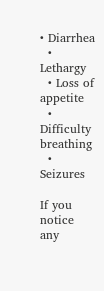• Diarrhea
  • Lethargy
  • Loss of appetite
  • Difficulty breathing
  • Seizures

If you notice any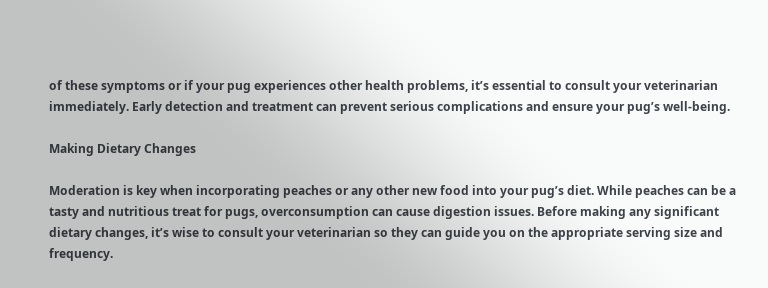of these symptoms or if your pug experiences other health problems, it’s essential to consult your veterinarian immediately. Early detection and treatment can prevent serious complications and ensure your pug’s well-being.

Making Dietary Changes

Moderation is key when incorporating peaches or any other new food into your pug’s diet. While peaches can be a tasty and nutritious treat for pugs, overconsumption can cause digestion issues. Before making any significant dietary changes, it’s wise to consult your veterinarian so they can guide you on the appropriate serving size and frequency.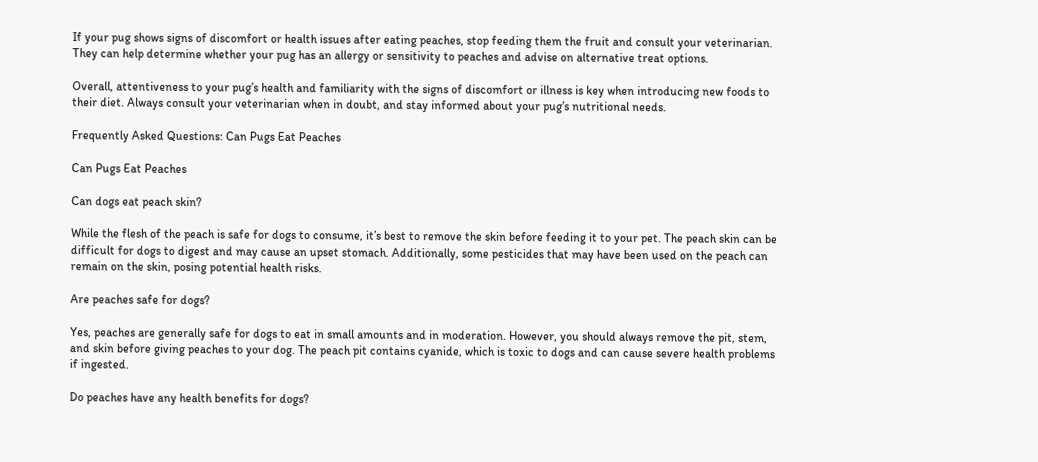If your pug shows signs of discomfort or health issues after eating peaches, stop feeding them the fruit and consult your veterinarian. They can help determine whether your pug has an allergy or sensitivity to peaches and advise on alternative treat options.

Overall, attentiveness to your pug’s health and familiarity with the signs of discomfort or illness is key when introducing new foods to their diet. Always consult your veterinarian when in doubt, and stay informed about your pug’s nutritional needs.

Frequently Asked Questions: Can Pugs Eat Peaches

Can Pugs Eat Peaches

Can dogs eat peach skin?

While the flesh of the peach is safe for dogs to consume, it’s best to remove the skin before feeding it to your pet. The peach skin can be difficult for dogs to digest and may cause an upset stomach. Additionally, some pesticides that may have been used on the peach can remain on the skin, posing potential health risks.

Are peaches safe for dogs?

Yes, peaches are generally safe for dogs to eat in small amounts and in moderation. However, you should always remove the pit, stem, and skin before giving peaches to your dog. The peach pit contains cyanide, which is toxic to dogs and can cause severe health problems if ingested.

Do peaches have any health benefits for dogs?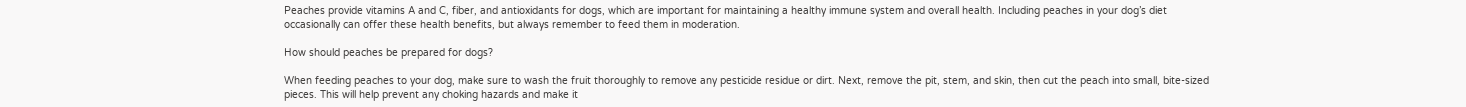Peaches provide vitamins A and C, fiber, and antioxidants for dogs, which are important for maintaining a healthy immune system and overall health. Including peaches in your dog’s diet occasionally can offer these health benefits, but always remember to feed them in moderation.

How should peaches be prepared for dogs?

When feeding peaches to your dog, make sure to wash the fruit thoroughly to remove any pesticide residue or dirt. Next, remove the pit, stem, and skin, then cut the peach into small, bite-sized pieces. This will help prevent any choking hazards and make it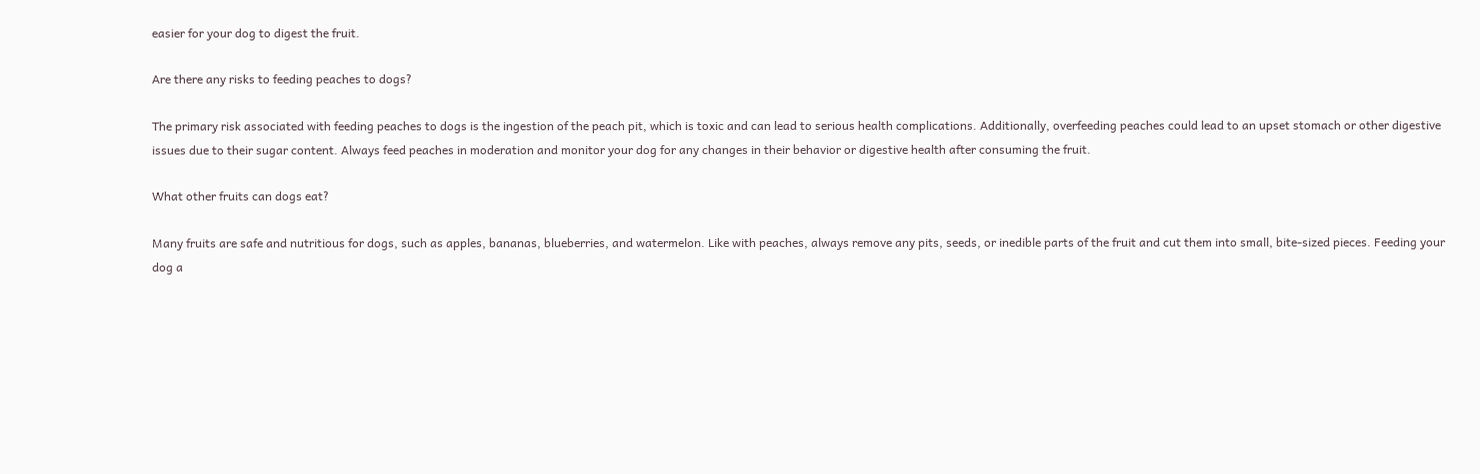easier for your dog to digest the fruit.

Are there any risks to feeding peaches to dogs?

The primary risk associated with feeding peaches to dogs is the ingestion of the peach pit, which is toxic and can lead to serious health complications. Additionally, overfeeding peaches could lead to an upset stomach or other digestive issues due to their sugar content. Always feed peaches in moderation and monitor your dog for any changes in their behavior or digestive health after consuming the fruit.

What other fruits can dogs eat?

Many fruits are safe and nutritious for dogs, such as apples, bananas, blueberries, and watermelon. Like with peaches, always remove any pits, seeds, or inedible parts of the fruit and cut them into small, bite-sized pieces. Feeding your dog a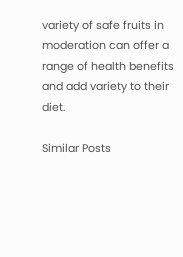variety of safe fruits in moderation can offer a range of health benefits and add variety to their diet.

Similar Posts